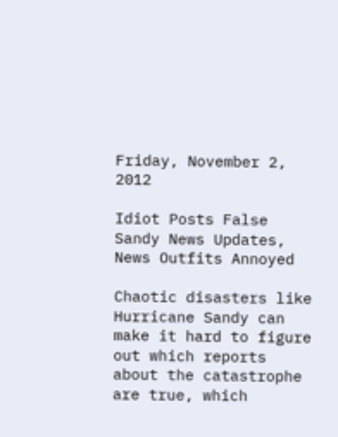Friday, November 2, 2012

Idiot Posts False Sandy News Updates, News Outfits Annoyed

Chaotic disasters like Hurricane Sandy can make it hard to figure out which reports about the catastrophe are true, which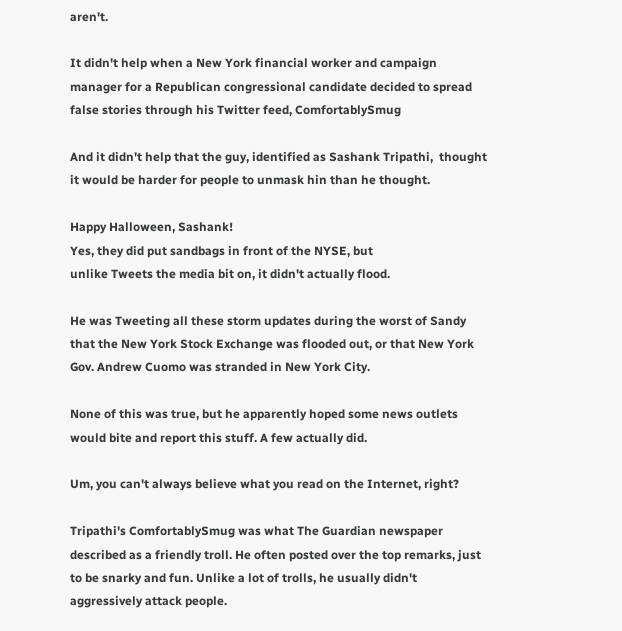aren't.

It didn't help when a New York financial worker and campaign manager for a Republican congressional candidate decided to spread false stories through his Twitter feed, ComfortablySmug

And it didn't help that the guy, identified as Sashank Tripathi,  thought it would be harder for people to unmask hin than he thought.

Happy Halloween, Sashank!
Yes, they did put sandbags in front of the NYSE, but
unlike Tweets the media bit on, it didn't actually flood.

He was Tweeting all these storm updates during the worst of Sandy that the New York Stock Exchange was flooded out, or that New York Gov. Andrew Cuomo was stranded in New York City.

None of this was true, but he apparently hoped some news outlets would bite and report this stuff. A few actually did.

Um, you can't always believe what you read on the Internet, right?

Tripathi's ComfortablySmug was what The Guardian newspaper described as a friendly troll. He often posted over the top remarks, just to be snarky and fun. Unlike a lot of trolls, he usually didn't aggressively attack people.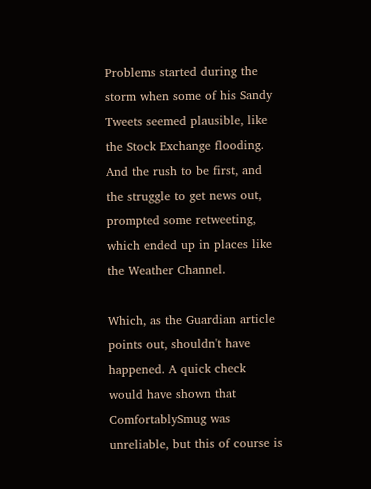Problems started during the storm when some of his Sandy Tweets seemed plausible, like the Stock Exchange flooding. And the rush to be first, and the struggle to get news out, prompted some retweeting, which ended up in places like the Weather Channel.

Which, as the Guardian article points out, shouldn't have happened. A quick check would have shown that ComfortablySmug was unreliable, but this of course is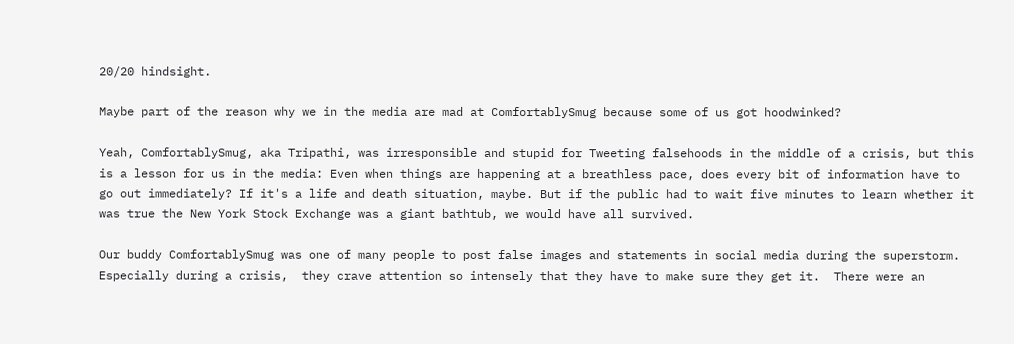20/20 hindsight.

Maybe part of the reason why we in the media are mad at ComfortablySmug because some of us got hoodwinked?

Yeah, ComfortablySmug, aka Tripathi, was irresponsible and stupid for Tweeting falsehoods in the middle of a crisis, but this is a lesson for us in the media: Even when things are happening at a breathless pace, does every bit of information have to go out immediately? If it's a life and death situation, maybe. But if the public had to wait five minutes to learn whether it was true the New York Stock Exchange was a giant bathtub, we would have all survived.

Our buddy ComfortablySmug was one of many people to post false images and statements in social media during the superstorm. Especially during a crisis,  they crave attention so intensely that they have to make sure they get it.  There were an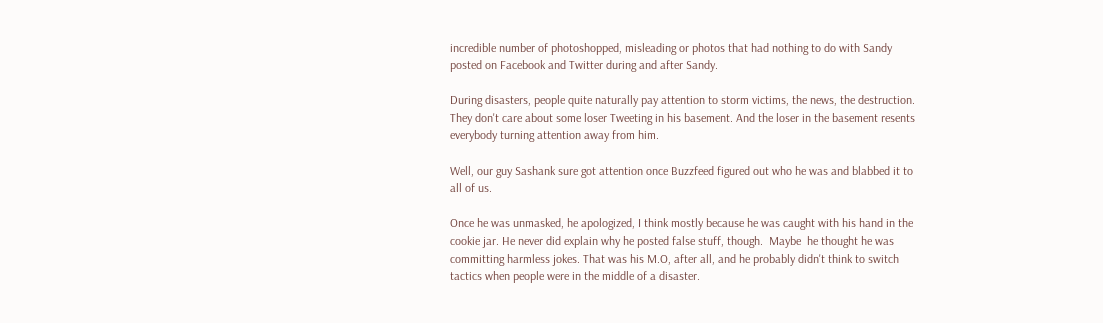incredible number of photoshopped, misleading or photos that had nothing to do with Sandy posted on Facebook and Twitter during and after Sandy.

During disasters, people quite naturally pay attention to storm victims, the news, the destruction. They don't care about some loser Tweeting in his basement. And the loser in the basement resents everybody turning attention away from him.

Well, our guy Sashank sure got attention once Buzzfeed figured out who he was and blabbed it to all of us.

Once he was unmasked, he apologized, I think mostly because he was caught with his hand in the cookie jar. He never did explain why he posted false stuff, though.  Maybe  he thought he was committing harmless jokes. That was his M.O, after all, and he probably didn't think to switch tactics when people were in the middle of a disaster.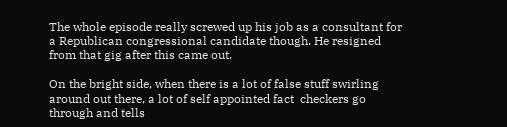The whole episode really screwed up his job as a consultant for a Republican congressional candidate though. He resigned from that gig after this came out.

On the bright side, when there is a lot of false stuff swirling around out there, a lot of self appointed fact  checkers go through and tells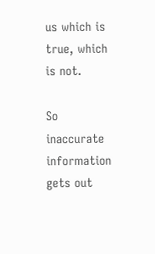us which is true, which is not.

So inaccurate information gets out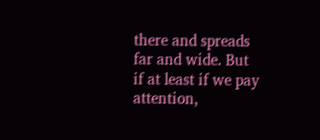there and spreads far and wide. But if at least if we pay attention,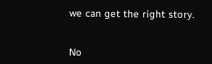we can get the right story.


No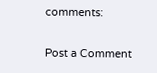comments:

Post a Comment